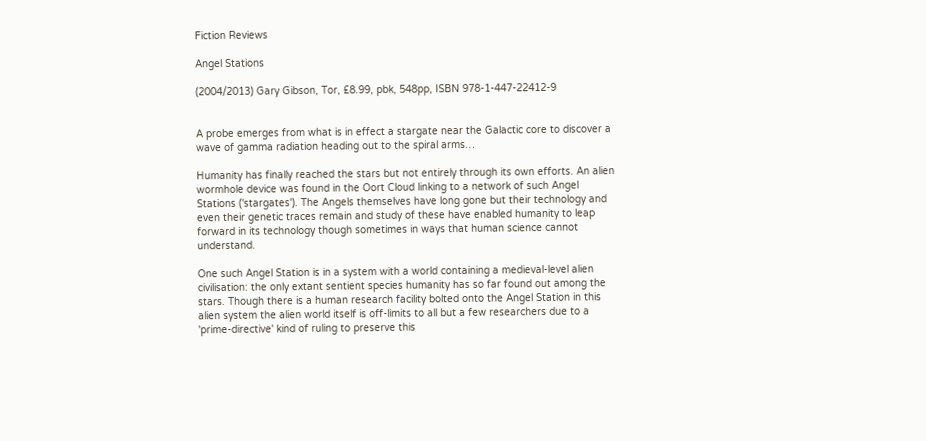Fiction Reviews

Angel Stations

(2004/2013) Gary Gibson, Tor, £8.99, pbk, 548pp, ISBN 978-1-447-22412-9


A probe emerges from what is in effect a stargate near the Galactic core to discover a wave of gamma radiation heading out to the spiral arms…

Humanity has finally reached the stars but not entirely through its own efforts. An alien wormhole device was found in the Oort Cloud linking to a network of such Angel Stations ('stargates'). The Angels themselves have long gone but their technology and even their genetic traces remain and study of these have enabled humanity to leap forward in its technology though sometimes in ways that human science cannot understand.

One such Angel Station is in a system with a world containing a medieval-level alien civilisation: the only extant sentient species humanity has so far found out among the stars. Though there is a human research facility bolted onto the Angel Station in this alien system the alien world itself is off-limits to all but a few researchers due to a 'prime-directive' kind of ruling to preserve this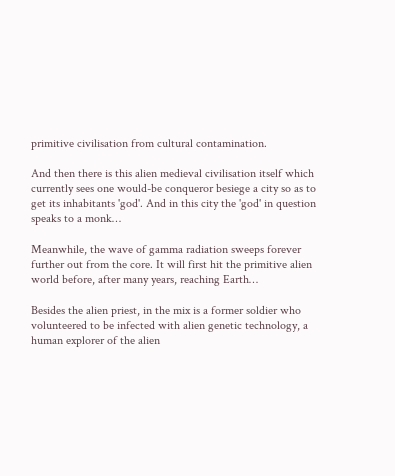primitive civilisation from cultural contamination.

And then there is this alien medieval civilisation itself which currently sees one would-be conqueror besiege a city so as to get its inhabitants 'god'. And in this city the 'god' in question speaks to a monk…

Meanwhile, the wave of gamma radiation sweeps forever further out from the core. It will first hit the primitive alien world before, after many years, reaching Earth…

Besides the alien priest, in the mix is a former soldier who volunteered to be infected with alien genetic technology, a human explorer of the alien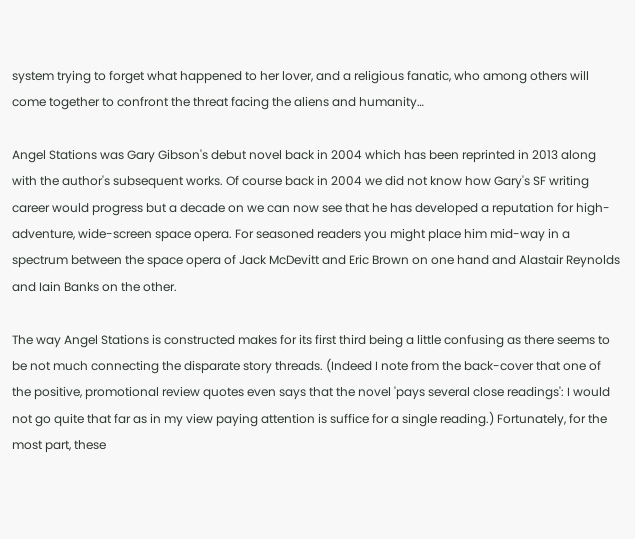system trying to forget what happened to her lover, and a religious fanatic, who among others will come together to confront the threat facing the aliens and humanity…

Angel Stations was Gary Gibson's debut novel back in 2004 which has been reprinted in 2013 along with the author's subsequent works. Of course back in 2004 we did not know how Gary's SF writing career would progress but a decade on we can now see that he has developed a reputation for high-adventure, wide-screen space opera. For seasoned readers you might place him mid-way in a spectrum between the space opera of Jack McDevitt and Eric Brown on one hand and Alastair Reynolds and Iain Banks on the other.

The way Angel Stations is constructed makes for its first third being a little confusing as there seems to be not much connecting the disparate story threads. (Indeed I note from the back-cover that one of the positive, promotional review quotes even says that the novel 'pays several close readings': I would not go quite that far as in my view paying attention is suffice for a single reading.) Fortunately, for the most part, these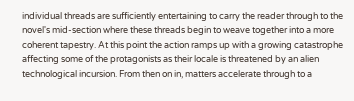individual threads are sufficiently entertaining to carry the reader through to the novel's mid-section where these threads begin to weave together into a more coherent tapestry. At this point the action ramps up with a growing catastrophe affecting some of the protagonists as their locale is threatened by an alien technological incursion. From then on in, matters accelerate through to a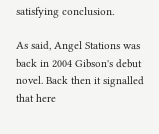satisfying conclusion.

As said, Angel Stations was back in 2004 Gibson's debut novel. Back then it signalled that here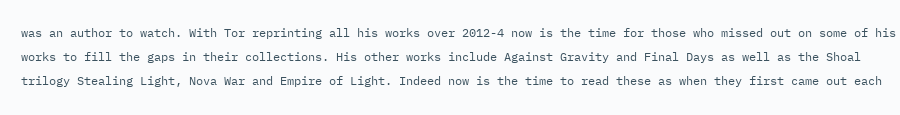was an author to watch. With Tor reprinting all his works over 2012-4 now is the time for those who missed out on some of his works to fill the gaps in their collections. His other works include Against Gravity and Final Days as well as the Shoal trilogy Stealing Light, Nova War and Empire of Light. Indeed now is the time to read these as when they first came out each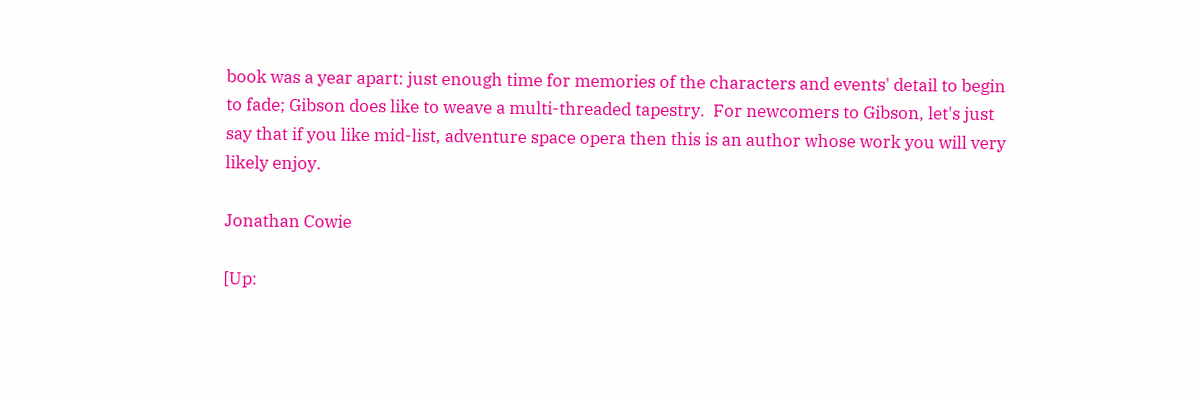book was a year apart: just enough time for memories of the characters and events' detail to begin to fade; Gibson does like to weave a multi-threaded tapestry.  For newcomers to Gibson, let's just say that if you like mid-list, adventure space opera then this is an author whose work you will very likely enjoy.

Jonathan Cowie

[Up: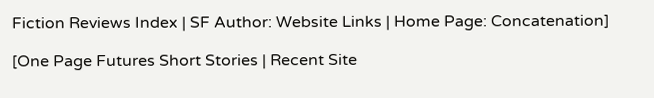Fiction Reviews Index | SF Author: Website Links | Home Page: Concatenation]

[One Page Futures Short Stories | Recent Site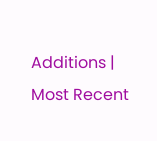Additions | Most Recent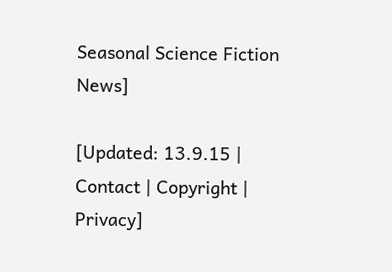Seasonal Science Fiction News]

[Updated: 13.9.15 | Contact | Copyright | Privacy]